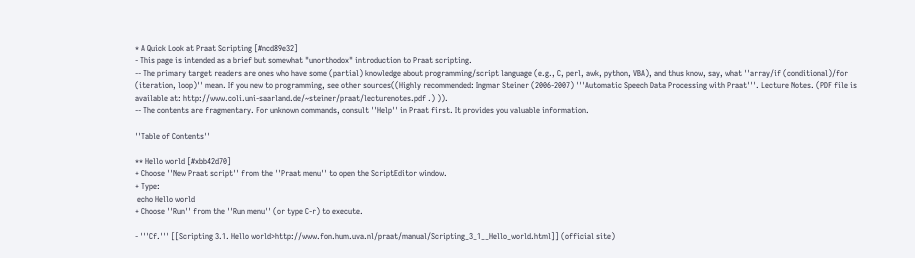* A Quick Look at Praat Scripting [#ncd89e32]
- This page is intended as a brief but somewhat "unorthodox" introduction to Praat scripting.
-- The primary target readers are ones who have some (partial) knowledge about programming/script language (e.g., C, perl, awk, python, VBA), and thus know, say, what ''array/if (conditional)/for (iteration, loop)'' mean. If you new to programming, see other sources((Highly recommended: Ingmar Steiner (2006-2007) '''Automatic Speech Data Processing with Praat'''. Lecture Notes. (PDF file is available at: http://www.coli.uni-saarland.de/~steiner/praat/lecturenotes.pdf .) )).
-- The contents are fragmentary. For unknown commands, consult ''Help'' in Praat first. It provides you valuable information.

''Table of Contents''

** Hello world [#xbb42d70]
+ Choose ''New Praat script'' from the ''Praat menu'' to open the ScriptEditor window.
+ Type:
 echo Hello world
+ Choose ''Run'' from the ''Run menu'' (or type C-r) to execute.

- '''Cf.''' [[Scripting 3.1. Hello world>http://www.fon.hum.uva.nl/praat/manual/Scripting_3_1__Hello_world.html]] (official site)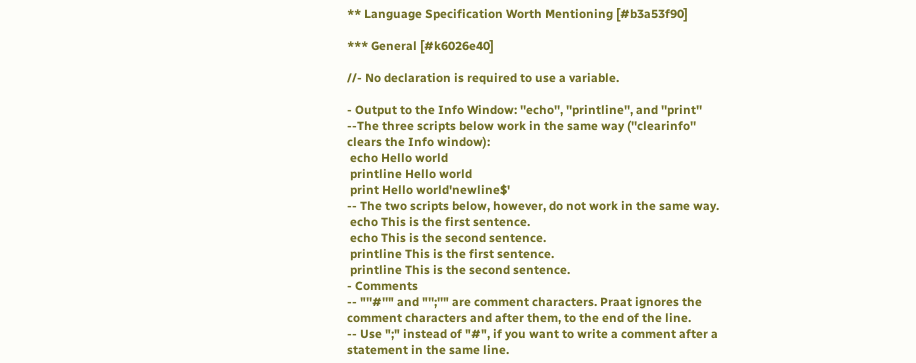** Language Specification Worth Mentioning [#b3a53f90]

*** General [#k6026e40]

//- No declaration is required to use a variable.

- Output to the Info Window: ''echo'', ''printline'', and ''print''
--The three scripts below work in the same way (''clearinfo'' clears the Info window):
 echo Hello world
 printline Hello world
 print Hello world'newline$'
-- The two scripts below, however, do not work in the same way.
 echo This is the first sentence.
 echo This is the second sentence.
 printline This is the first sentence.
 printline This is the second sentence.
- Comments
-- "''#''" and "'';''" are comment characters. Praat ignores the comment characters and after them, to the end of the line.
-- Use ";" instead of "#", if you want to write a comment after a statement in the same line.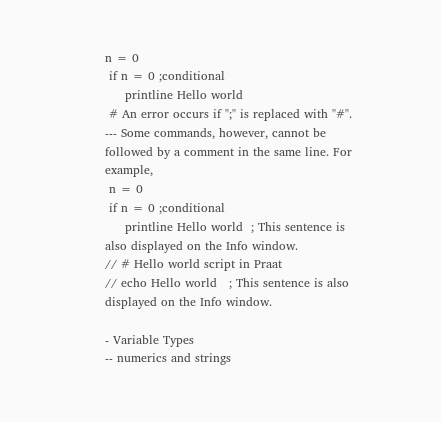n = 0
 if n = 0 ;conditional
     printline Hello world
 # An error occurs if ";" is replaced with "#".
--- Some commands, however, cannot be followed by a comment in the same line. For example,
 n = 0
 if n = 0 ;conditional
     printline Hello world  ; This sentence is also displayed on the Info window.
// # Hello world script in Praat
// echo Hello world   ; This sentence is also displayed on the Info window.

- Variable Types
-- numerics and strings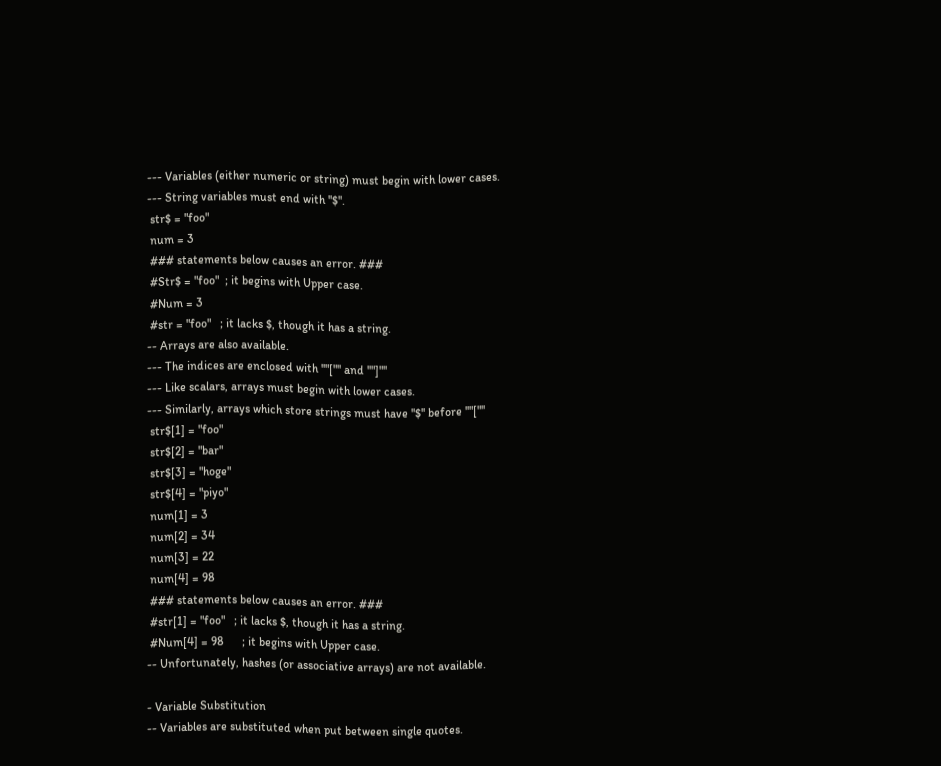--- Variables (either numeric or string) must begin with lower cases.
--- String variables must end with ''$''.
 str$ = "foo"
 num = 3
 ### statements below causes an error. ###
 #Str$ = "foo"  ; it begins with Upper case.
 #Num = 3
 #str = "foo"   ; it lacks $, though it has a string.
-- Arrays are also available.
--- The indices are enclosed with ''"["'' and ''"]"''
--- Like scalars, arrays must begin with lower cases.
--- Similarly, arrays which store strings must have ''$'' before ''"["''
 str$[1] = "foo"
 str$[2] = "bar"
 str$[3] = "hoge"
 str$[4] = "piyo"
 num[1] = 3
 num[2] = 34
 num[3] = 22
 num[4] = 98
 ### statements below causes an error. ###
 #str[1] = "foo"   ; it lacks $, though it has a string.
 #Num[4] = 98      ; it begins with Upper case.
-- Unfortunately, hashes (or associative arrays) are not available.

- Variable Substitution
-- Variables are substituted when put between single quotes.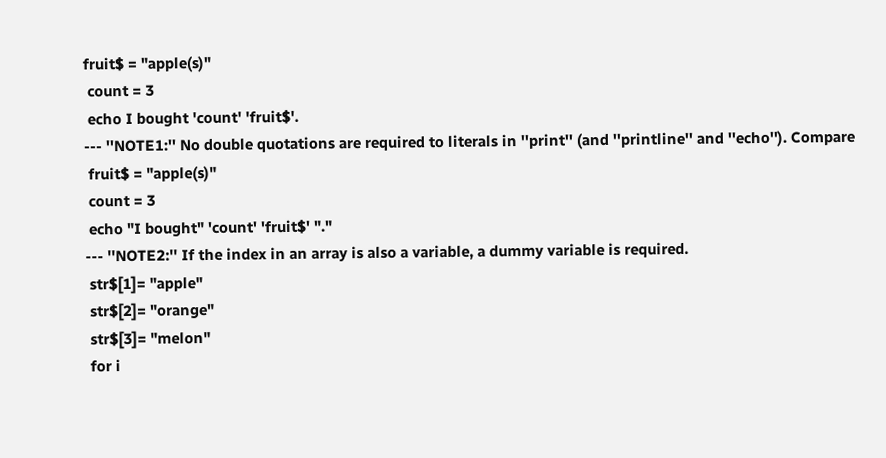fruit$ = "apple(s)"
 count = 3
 echo I bought 'count' 'fruit$'.
--- ''NOTE1:'' No double quotations are required to literals in ''print'' (and ''printline'' and ''echo''). Compare
 fruit$ = "apple(s)"
 count = 3
 echo "I bought" 'count' 'fruit$' "."
--- ''NOTE2:'' If the index in an array is also a variable, a dummy variable is required.
 str$[1]= "apple"
 str$[2]= "orange"
 str$[3]= "melon"
 for i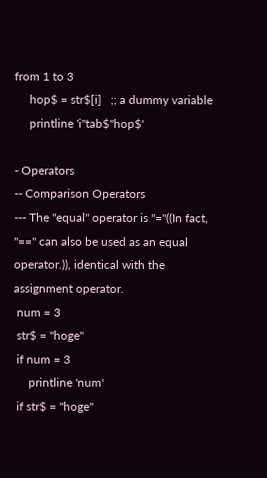from 1 to 3
     hop$ = str$[i]   ;; a dummy variable
     printline 'i''tab$''hop$'

- Operators
-- Comparison Operators
--- The "equal" operator is "="((In fact, "==" can also be used as an equal operator.)), identical with the assignment operator.
 num = 3
 str$ = "hoge"
 if num = 3
     printline 'num'
 if str$ = "hoge"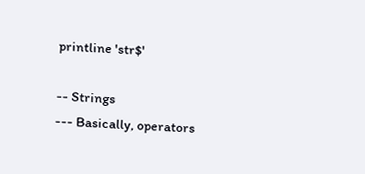printline 'str$'

-- Strings
--- Basically, operators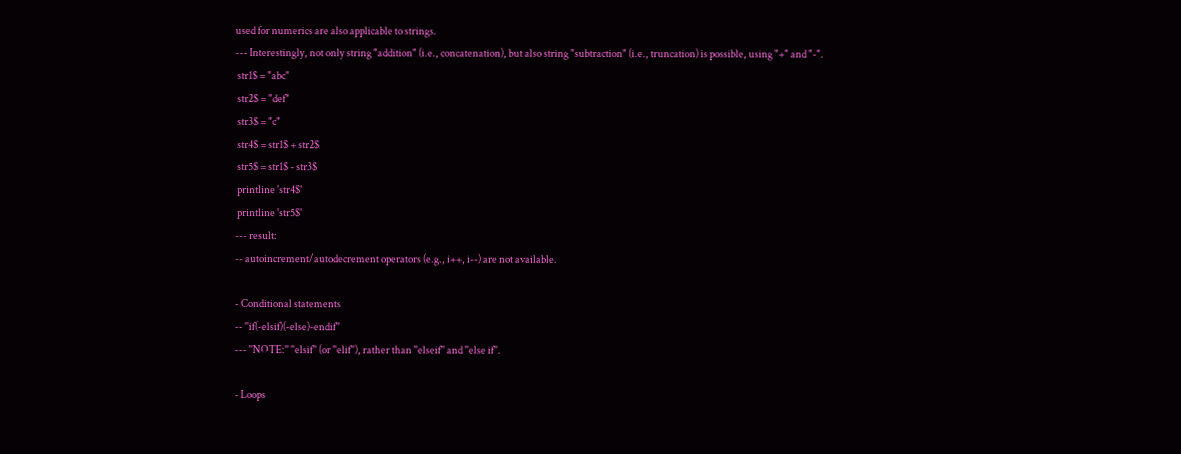used for numerics are also applicable to strings.
--- Interestingly, not only string "addition" (i.e., concatenation), but also string "subtraction" (i.e., truncation) is possible, using "+" and "-".
 str1$ = "abc"
 str2$ = "def"
 str3$ = "c"
 str4$ = str1$ + str2$
 str5$ = str1$ - str3$
 printline 'str4$'
 printline 'str5$'
--- result:
-- autoincrement/autodecrement operators (e.g., i++, i--) are not available.

- Conditional statements
-- ''if(-elsif)(-else)-endif''
--- ''NOTE:'' ''elsif'' (or ''elif''), rather than ''elseif'' and ''else if''.

- Loops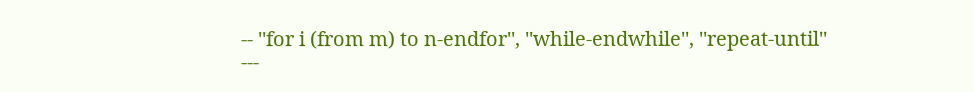-- ''for i (from m) to n-endfor'', ''while-endwhile'', ''repeat-until''
---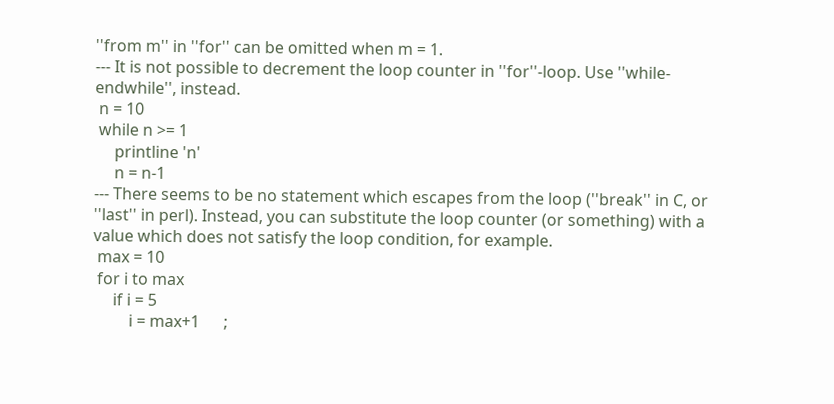''from m'' in ''for'' can be omitted when m = 1.
--- It is not possible to decrement the loop counter in ''for''-loop. Use ''while-endwhile'', instead.
 n = 10
 while n >= 1
     printline 'n'
     n = n-1
--- There seems to be no statement which escapes from the loop (''break'' in C, or ''last'' in perl). Instead, you can substitute the loop counter (or something) with a value which does not satisfy the loop condition, for example.
 max = 10
 for i to max
     if i = 5
         i = max+1      ;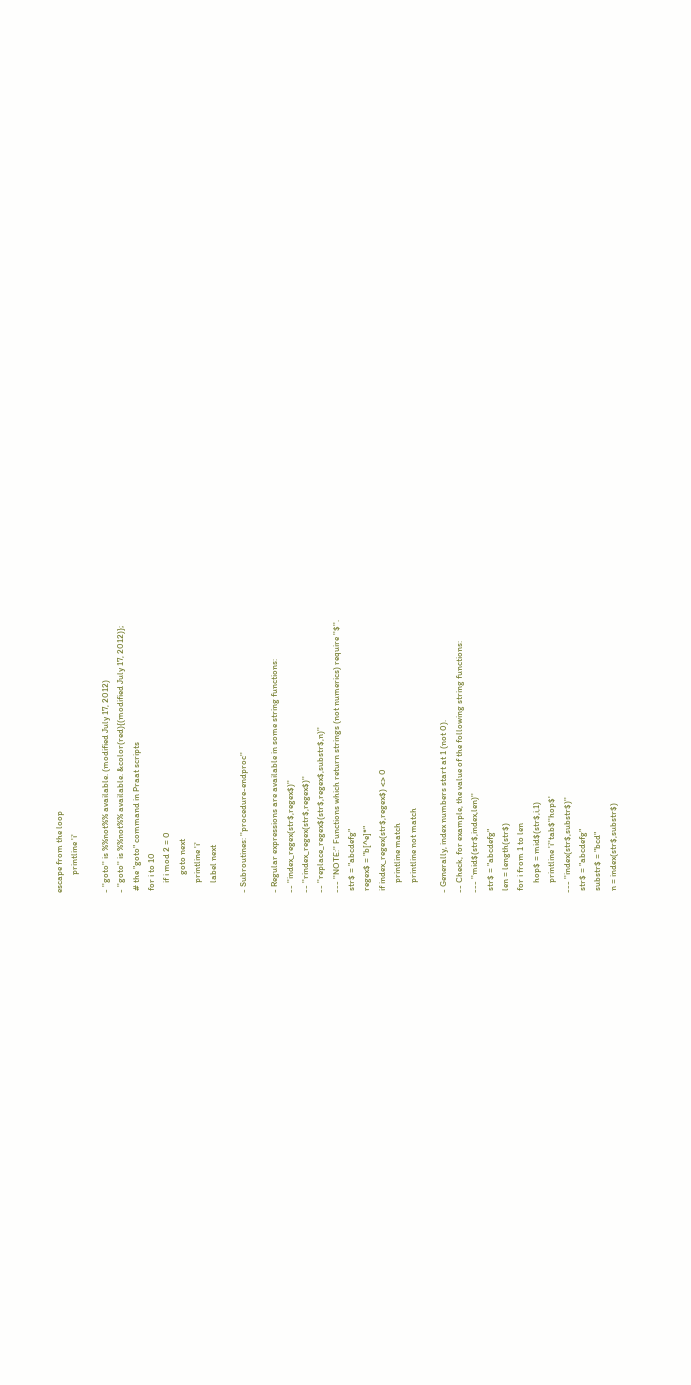escape from the loop
         printline 'i'

- ''goto'' is %%not%% available. (modified July 17, 2012)
- ''goto'' is %%not%% available. &color(red){(modified July 17, 2012)};
 # the "goto" command in Praat scripts
 for i to 10
     if i mod 2 = 0
         goto next
     printline 'i'
     label next

- Subroutines: ''procedure-endproc''

- Regular expressions are available in some string functions:
-- ''index_regex(str$,regex$)''
-- ''rindex_regex(str$,regex$)''
-- ''replace_regex$(str$,regex$,substr$,n)''
--- ''NOTE:'' Functions which return strings (not numerics) require ''$''.
 str$ = "abcdefg"
 regex$ = "b[^e]*"
 if index_regex(str$,regex$) <> 0
     printline match
     printline not match

- Generally, index numbers start at 1 (not 0).
-- Check, for example, the value of the following string functions:
--- ''mid$(str$,index,len)''
 str$ = "abcdefg"
 len = length(str$)
 for i from 1 to len
     hop$ = mid$(str$,i,1)
     printline 'i''tab$''hop$'
--- ''index(str$,substr$)''
 str$ = "abcdefg"
 substr$ = "bcd"
 n = index(str$,substr$)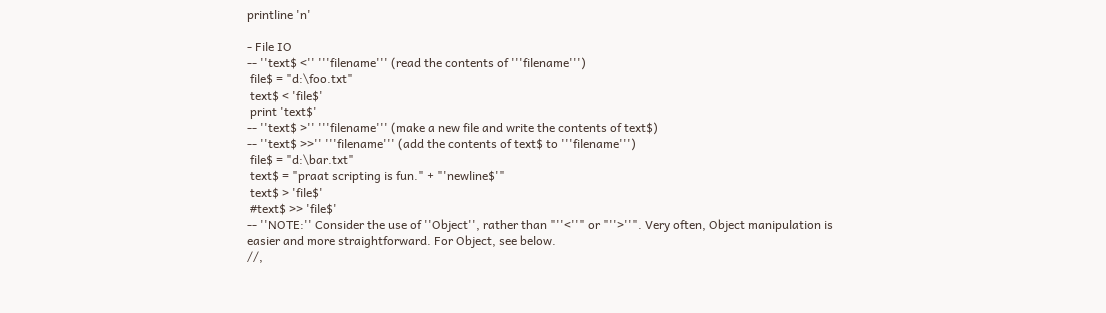printline 'n'

- File IO
-- ''text$ <'' '''filename''' (read the contents of '''filename''')
 file$ = "d:\foo.txt"
 text$ < 'file$'
 print 'text$'
-- ''text$ >'' '''filename''' (make a new file and write the contents of text$)
-- ''text$ >>'' '''filename''' (add the contents of text$ to '''filename''')
 file$ = "d:\bar.txt"
 text$ = "praat scripting is fun." + "'newline$'"
 text$ > 'file$'
 #text$ >> 'file$'
-- ''NOTE:'' Consider the use of ''Object'', rather than "''<''" or "''>''". Very often, Object manipulation is easier and more straightforward. For Object, see below.
//,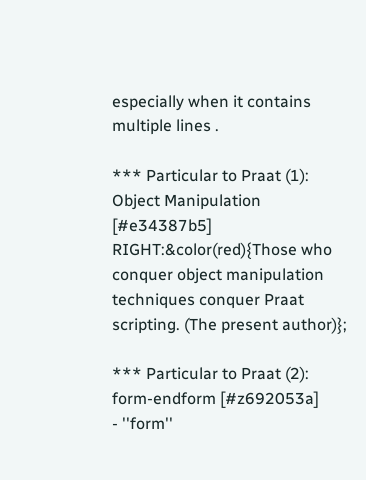especially when it contains multiple lines .

*** Particular to Praat (1): Object Manipulation [#e34387b5]
RIGHT:&color(red){Those who conquer object manipulation techniques conquer Praat scripting. (The present author)};

*** Particular to Praat (2): form-endform [#z692053a]
- ''form''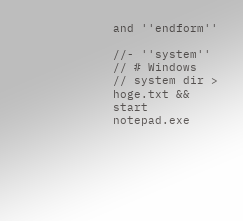and ''endform''

//- ''system''
// # Windows
// system dir > hoge.txt && start notepad.exe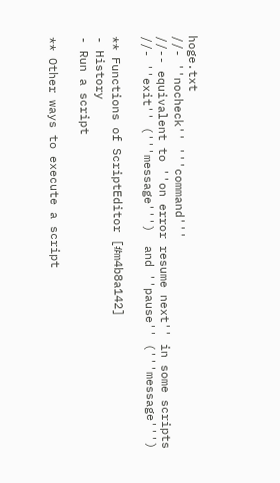hoge.txt
//- ''nocheck'' '''command'''
//-- equivalent to ''on error resume next'' in some scripts
//- ''exit'' ('''message''')  and ''pause'' ('''message''')

** Functions of ScriptEditor [#m4b8a142]
- History
- Run a script

** Other ways to execute a script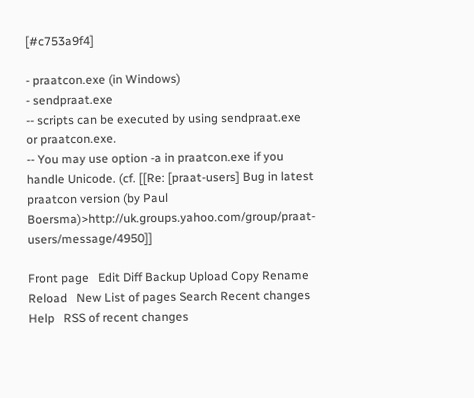[#c753a9f4]

- praatcon.exe (in Windows)
- sendpraat.exe
-- scripts can be executed by using sendpraat.exe or praatcon.exe.
-- You may use option -a in praatcon.exe if you handle Unicode. (cf. [[Re: [praat-users] Bug in latest praatcon version (by Paul Boersma)>http://uk.groups.yahoo.com/group/praat-users/message/4950]]

Front page   Edit Diff Backup Upload Copy Rename Reload   New List of pages Search Recent changes   Help   RSS of recent changes